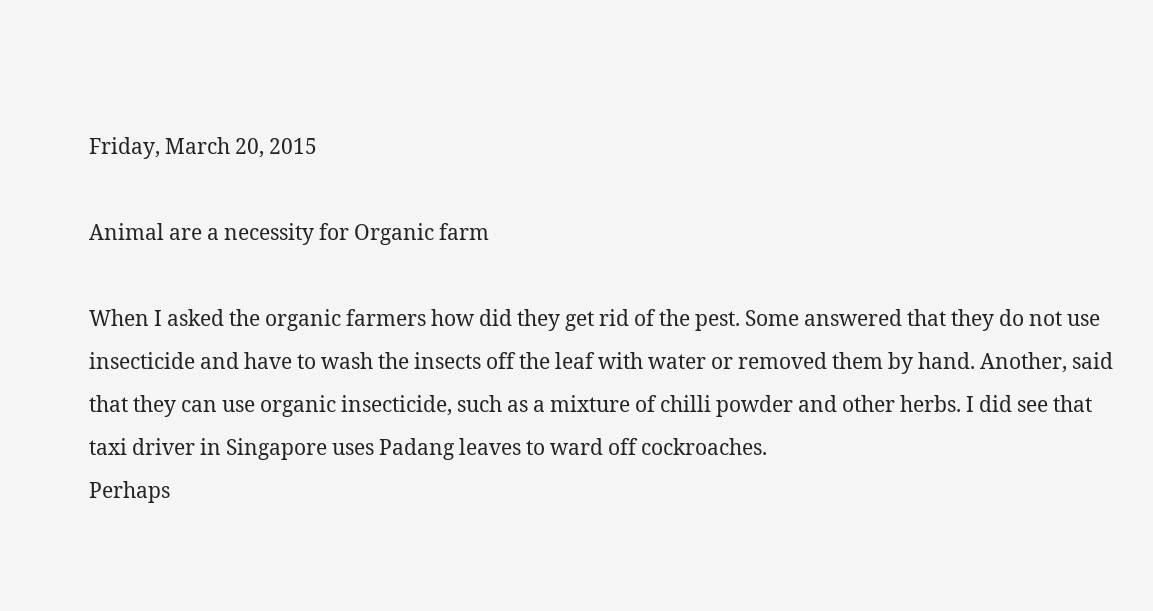Friday, March 20, 2015

Animal are a necessity for Organic farm

When I asked the organic farmers how did they get rid of the pest. Some answered that they do not use insecticide and have to wash the insects off the leaf with water or removed them by hand. Another, said that they can use organic insecticide, such as a mixture of chilli powder and other herbs. I did see that taxi driver in Singapore uses Padang leaves to ward off cockroaches.
Perhaps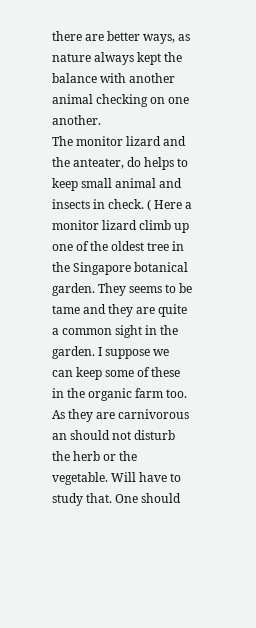there are better ways, as nature always kept the balance with another animal checking on one another.
The monitor lizard and the anteater, do helps to keep small animal and insects in check. ( Here a monitor lizard climb up one of the oldest tree in the Singapore botanical garden. They seems to be tame and they are quite a common sight in the garden. I suppose we can keep some of these in the organic farm too. As they are carnivorous an should not disturb the herb or the vegetable. Will have to study that. One should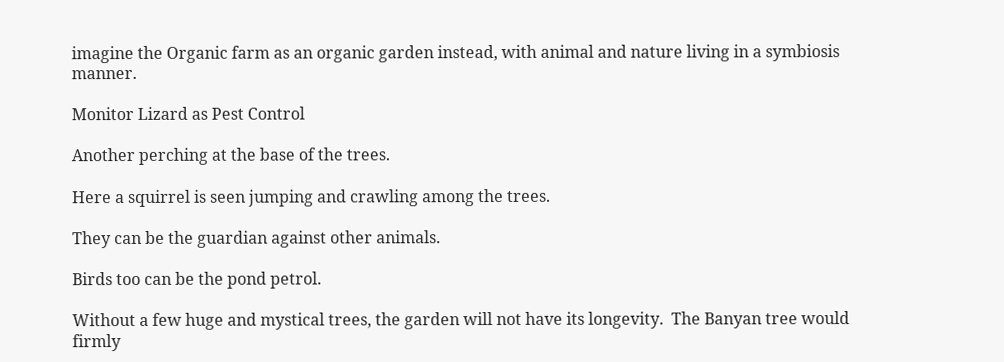imagine the Organic farm as an organic garden instead, with animal and nature living in a symbiosis manner.

Monitor Lizard as Pest Control

Another perching at the base of the trees.

Here a squirrel is seen jumping and crawling among the trees.

They can be the guardian against other animals.

Birds too can be the pond petrol.

Without a few huge and mystical trees, the garden will not have its longevity.  The Banyan tree would firmly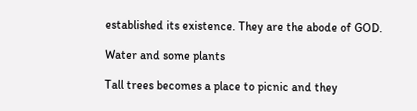established its existence. They are the abode of GOD.

Water and some plants

Tall trees becomes a place to picnic and they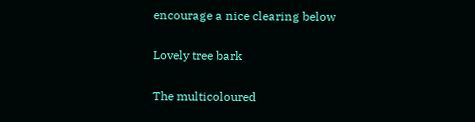encourage a nice clearing below

Lovely tree bark

The multicoloured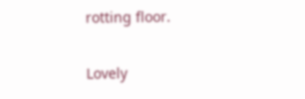rotting floor.

Lovely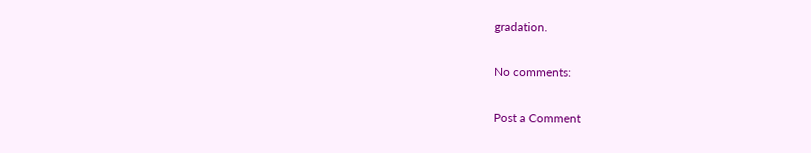gradation.

No comments:

Post a Comment